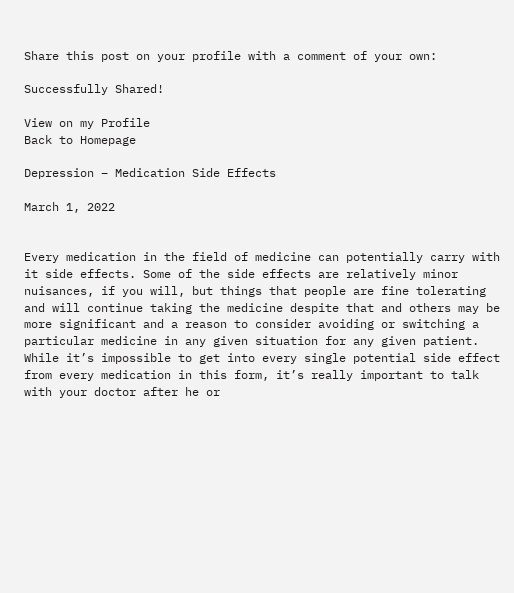Share this post on your profile with a comment of your own:

Successfully Shared!

View on my Profile
Back to Homepage

Depression – Medication Side Effects

March 1, 2022


Every medication in the field of medicine can potentially carry with it side effects. Some of the side effects are relatively minor nuisances, if you will, but things that people are fine tolerating and will continue taking the medicine despite that and others may be more significant and a reason to consider avoiding or switching a particular medicine in any given situation for any given patient. While it’s impossible to get into every single potential side effect from every medication in this form, it’s really important to talk with your doctor after he or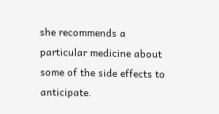she recommends a particular medicine about some of the side effects to anticipate.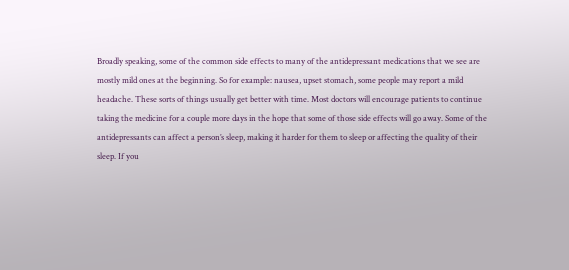Broadly speaking, some of the common side effects to many of the antidepressant medications that we see are mostly mild ones at the beginning. So for example: nausea, upset stomach, some people may report a mild headache. These sorts of things usually get better with time. Most doctors will encourage patients to continue taking the medicine for a couple more days in the hope that some of those side effects will go away. Some of the antidepressants can affect a person’s sleep, making it harder for them to sleep or affecting the quality of their sleep. If you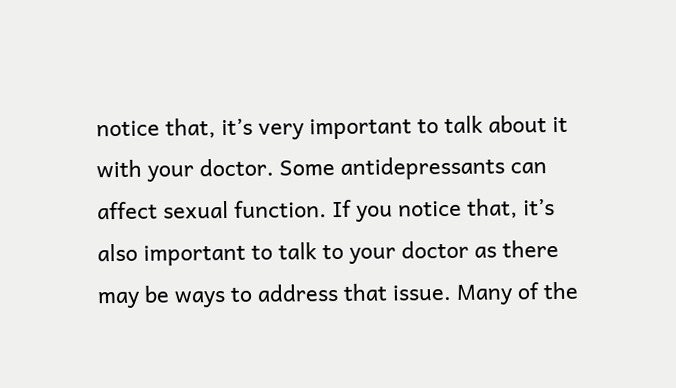notice that, it’s very important to talk about it with your doctor. Some antidepressants can affect sexual function. If you notice that, it’s also important to talk to your doctor as there may be ways to address that issue. Many of the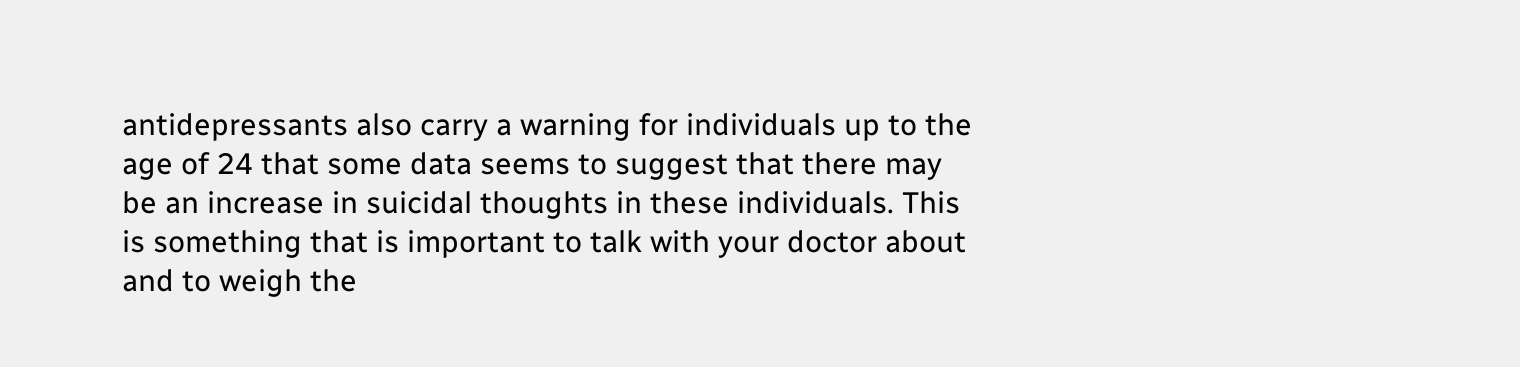antidepressants also carry a warning for individuals up to the age of 24 that some data seems to suggest that there may be an increase in suicidal thoughts in these individuals. This is something that is important to talk with your doctor about and to weigh the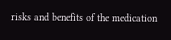risks and benefits of the medication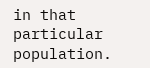in that particular population.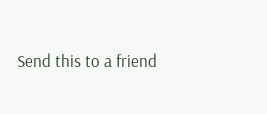Send this to a friend